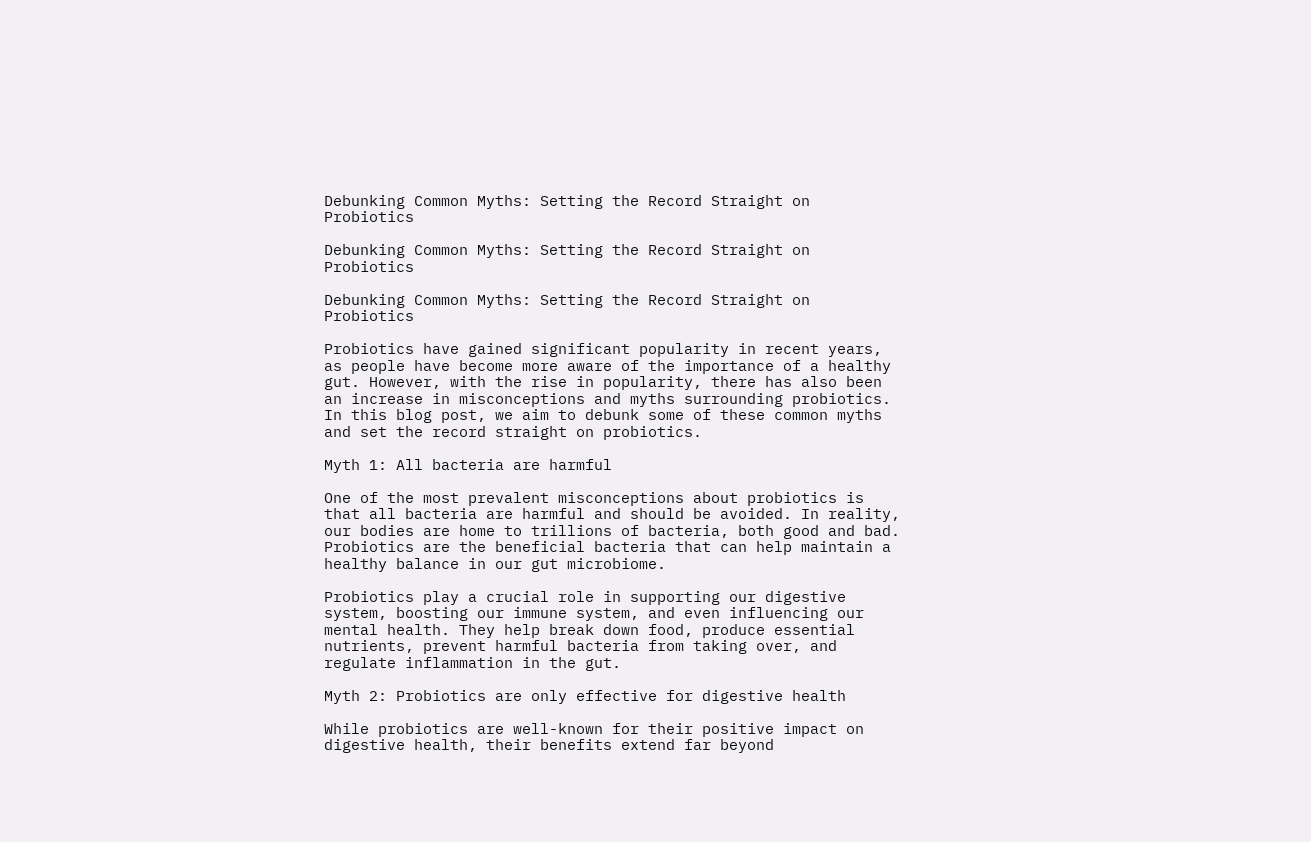Debunking Common Myths: Setting the Record Straight on Probiotics

Debunking Common Myths: Setting the Record Straight on Probiotics

Debunking Common Myths: Setting the Record Straight on Probiotics

Probiotics have gained significant popularity in recent years, as people have become more aware of the importance of a healthy gut. However, with the rise in popularity, there has also been an increase in misconceptions and myths surrounding probiotics. In this blog post, we aim to debunk some of these common myths and set the record straight on probiotics.

Myth 1: All bacteria are harmful

One of the most prevalent misconceptions about probiotics is that all bacteria are harmful and should be avoided. In reality, our bodies are home to trillions of bacteria, both good and bad. Probiotics are the beneficial bacteria that can help maintain a healthy balance in our gut microbiome.

Probiotics play a crucial role in supporting our digestive system, boosting our immune system, and even influencing our mental health. They help break down food, produce essential nutrients, prevent harmful bacteria from taking over, and regulate inflammation in the gut.

Myth 2: Probiotics are only effective for digestive health

While probiotics are well-known for their positive impact on digestive health, their benefits extend far beyond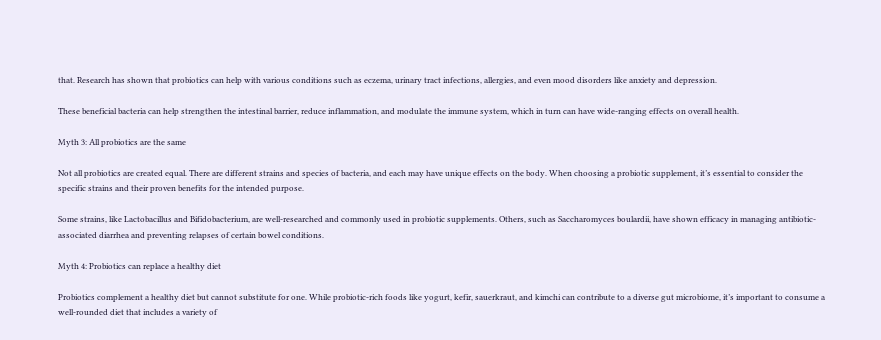that. Research has shown that probiotics can help with various conditions such as eczema, urinary tract infections, allergies, and even mood disorders like anxiety and depression.

These beneficial bacteria can help strengthen the intestinal barrier, reduce inflammation, and modulate the immune system, which in turn can have wide-ranging effects on overall health.

Myth 3: All probiotics are the same

Not all probiotics are created equal. There are different strains and species of bacteria, and each may have unique effects on the body. When choosing a probiotic supplement, it’s essential to consider the specific strains and their proven benefits for the intended purpose.

Some strains, like Lactobacillus and Bifidobacterium, are well-researched and commonly used in probiotic supplements. Others, such as Saccharomyces boulardii, have shown efficacy in managing antibiotic-associated diarrhea and preventing relapses of certain bowel conditions.

Myth 4: Probiotics can replace a healthy diet

Probiotics complement a healthy diet but cannot substitute for one. While probiotic-rich foods like yogurt, kefir, sauerkraut, and kimchi can contribute to a diverse gut microbiome, it’s important to consume a well-rounded diet that includes a variety of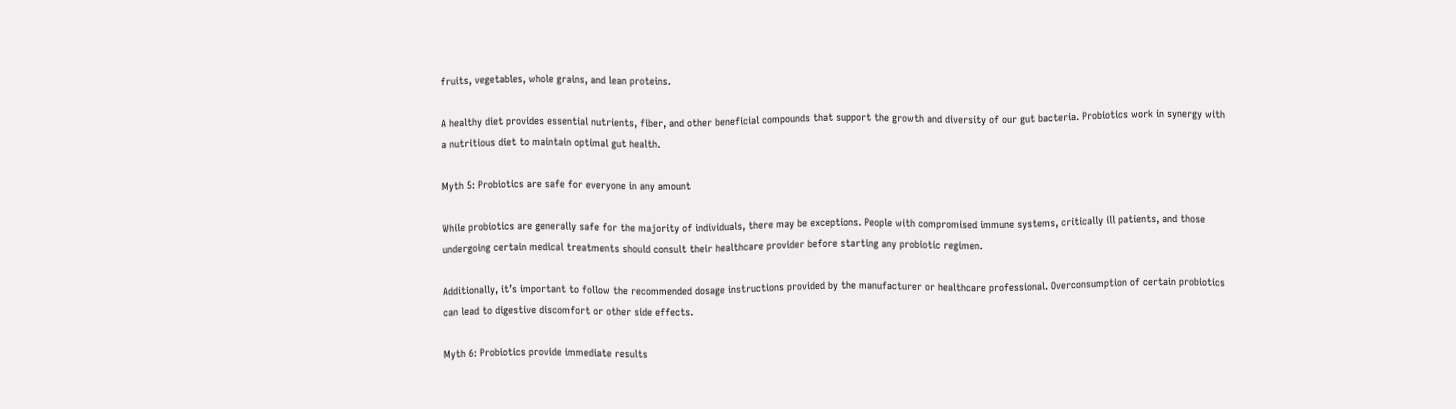fruits, vegetables, whole grains, and lean proteins.

A healthy diet provides essential nutrients, fiber, and other beneficial compounds that support the growth and diversity of our gut bacteria. Probiotics work in synergy with a nutritious diet to maintain optimal gut health.

Myth 5: Probiotics are safe for everyone in any amount

While probiotics are generally safe for the majority of individuals, there may be exceptions. People with compromised immune systems, critically ill patients, and those undergoing certain medical treatments should consult their healthcare provider before starting any probiotic regimen.

Additionally, it’s important to follow the recommended dosage instructions provided by the manufacturer or healthcare professional. Overconsumption of certain probiotics can lead to digestive discomfort or other side effects.

Myth 6: Probiotics provide immediate results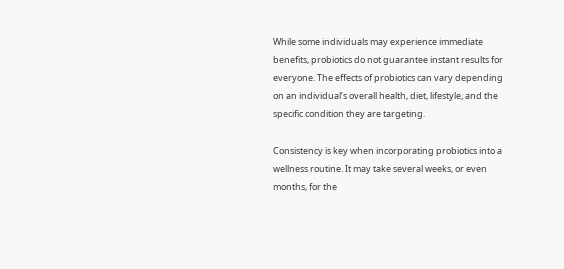While some individuals may experience immediate benefits, probiotics do not guarantee instant results for everyone. The effects of probiotics can vary depending on an individual’s overall health, diet, lifestyle, and the specific condition they are targeting.

Consistency is key when incorporating probiotics into a wellness routine. It may take several weeks, or even months, for the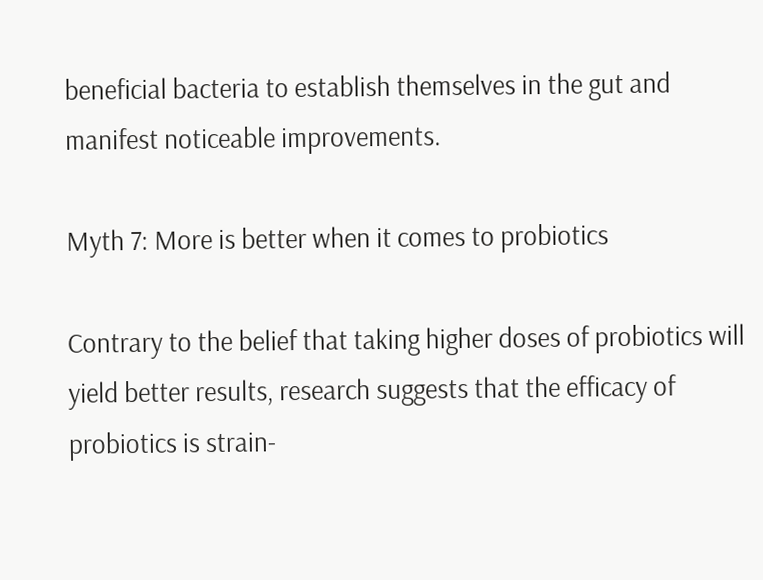beneficial bacteria to establish themselves in the gut and manifest noticeable improvements.

Myth 7: More is better when it comes to probiotics

Contrary to the belief that taking higher doses of probiotics will yield better results, research suggests that the efficacy of probiotics is strain-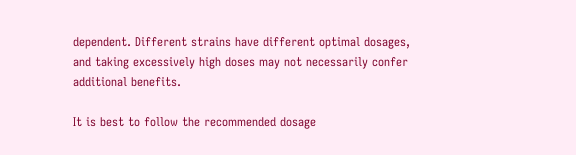dependent. Different strains have different optimal dosages, and taking excessively high doses may not necessarily confer additional benefits.

It is best to follow the recommended dosage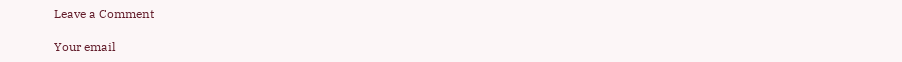Leave a Comment

Your email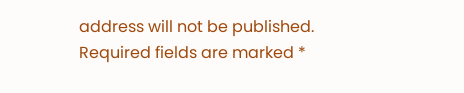address will not be published. Required fields are marked *